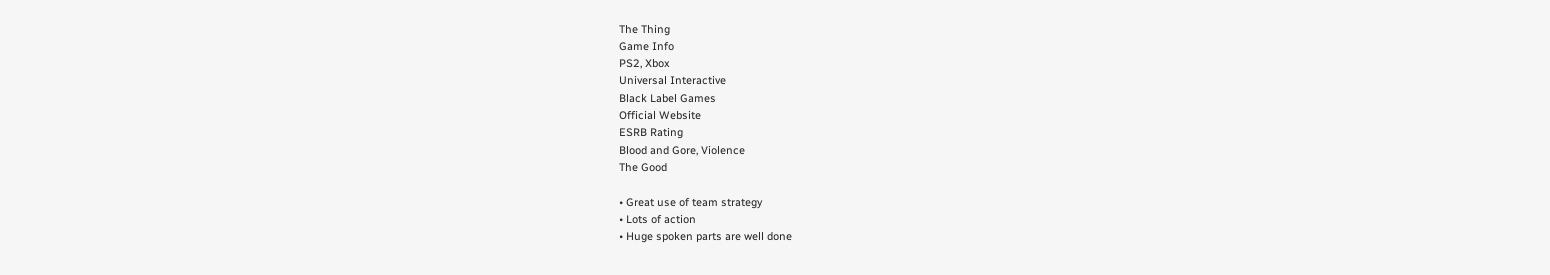The Thing
Game Info
PS2, Xbox
Universal Interactive
Black Label Games
Official Website
ESRB Rating
Blood and Gore, Violence
The Good

• Great use of team strategy
• Lots of action
• Huge spoken parts are well done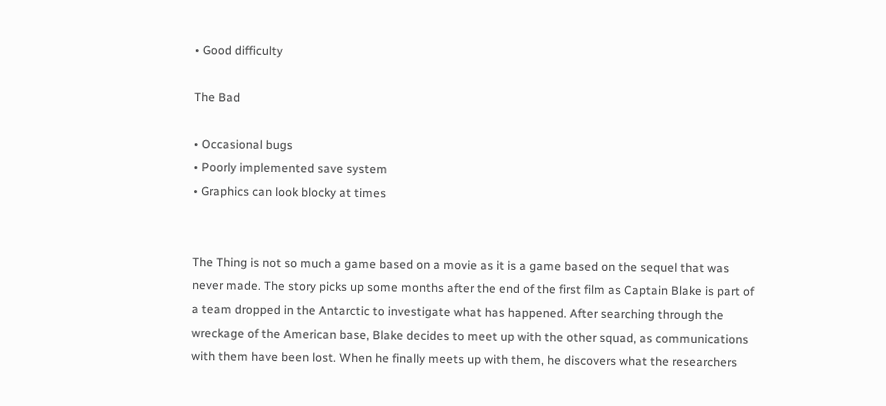• Good difficulty

The Bad

• Occasional bugs
• Poorly implemented save system
• Graphics can look blocky at times


The Thing is not so much a game based on a movie as it is a game based on the sequel that was never made. The story picks up some months after the end of the first film as Captain Blake is part of a team dropped in the Antarctic to investigate what has happened. After searching through the wreckage of the American base, Blake decides to meet up with the other squad, as communications with them have been lost. When he finally meets up with them, he discovers what the researchers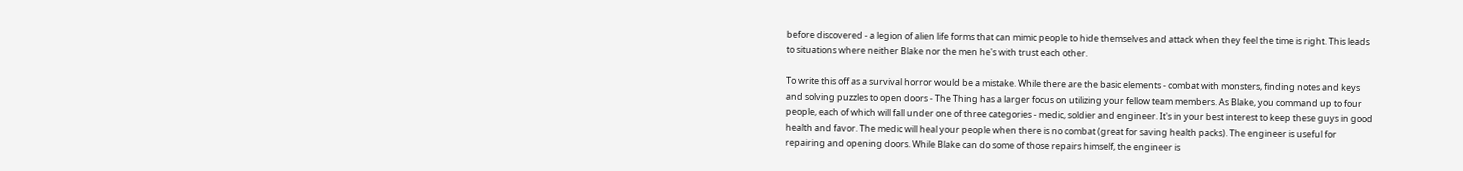before discovered - a legion of alien life forms that can mimic people to hide themselves and attack when they feel the time is right. This leads to situations where neither Blake nor the men he's with trust each other.

To write this off as a survival horror would be a mistake. While there are the basic elements - combat with monsters, finding notes and keys and solving puzzles to open doors - The Thing has a larger focus on utilizing your fellow team members. As Blake, you command up to four people, each of which will fall under one of three categories - medic, soldier and engineer. It's in your best interest to keep these guys in good health and favor. The medic will heal your people when there is no combat (great for saving health packs). The engineer is useful for repairing and opening doors. While Blake can do some of those repairs himself, the engineer is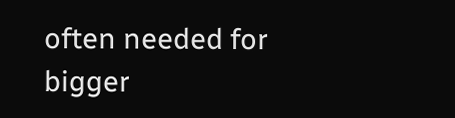often needed for bigger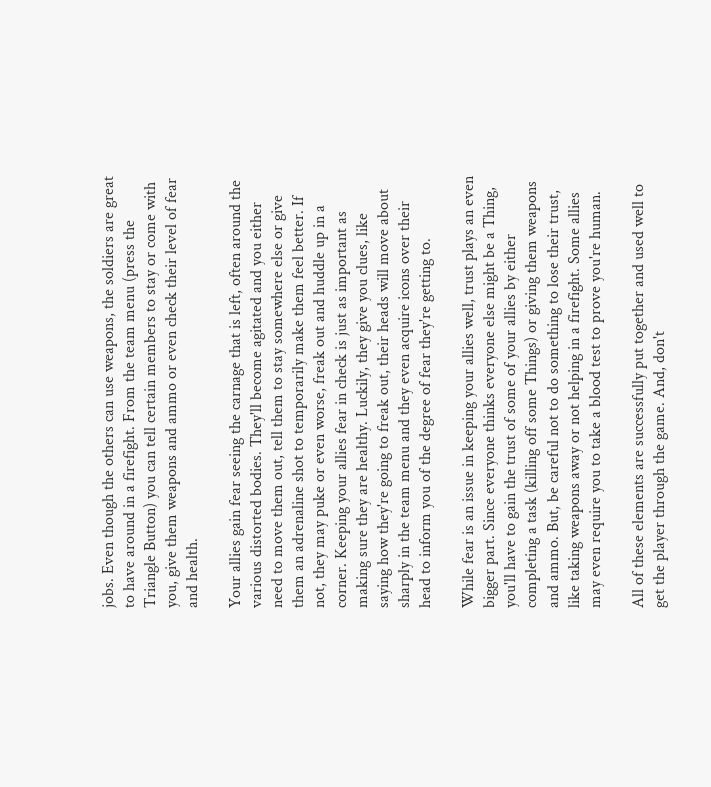jobs. Even though the others can use weapons, the soldiers are great to have around in a firefight. From the team menu (press the Triangle Button) you can tell certain members to stay or come with you, give them weapons and ammo or even check their level of fear and health.

Your allies gain fear seeing the carnage that is left, often around the various distorted bodies. They'll become agitated and you either need to move them out, tell them to stay somewhere else or give them an adrenaline shot to temporarily make them feel better. If not, they may puke or even worse, freak out and huddle up in a corner. Keeping your allies fear in check is just as important as making sure they are healthy. Luckily, they give you clues, like saying how they're going to freak out, their heads will move about sharply in the team menu and they even acquire icons over their head to inform you of the degree of fear they're getting to.

While fear is an issue in keeping your allies well, trust plays an even bigger part. Since everyone thinks everyone else might be a Thing, you'll have to gain the trust of some of your allies by either completing a task (killing off some Things) or giving them weapons and ammo. But, be careful not to do something to lose their trust, like taking weapons away or not helping in a firefight. Some allies may even require you to take a blood test to prove you're human.

All of these elements are successfully put together and used well to get the player through the game. And, don't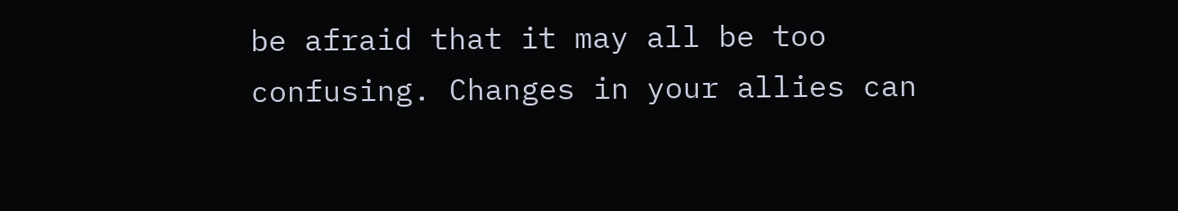be afraid that it may all be too confusing. Changes in your allies can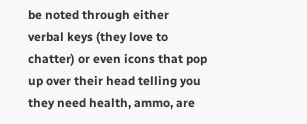be noted through either verbal keys (they love to chatter) or even icons that pop up over their head telling you they need health, ammo, are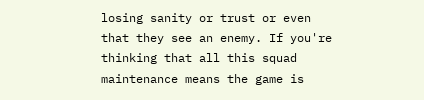losing sanity or trust or even that they see an enemy. If you're thinking that all this squad maintenance means the game is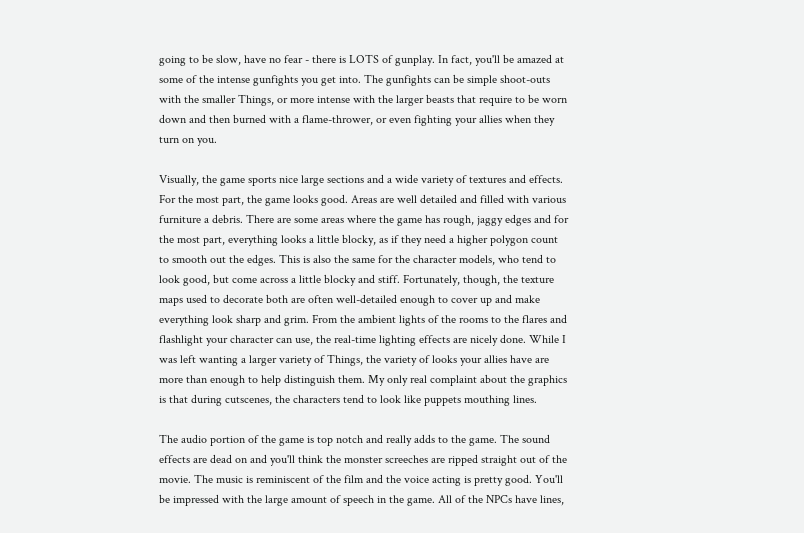going to be slow, have no fear - there is LOTS of gunplay. In fact, you'll be amazed at some of the intense gunfights you get into. The gunfights can be simple shoot-outs with the smaller Things, or more intense with the larger beasts that require to be worn down and then burned with a flame-thrower, or even fighting your allies when they turn on you.

Visually, the game sports nice large sections and a wide variety of textures and effects. For the most part, the game looks good. Areas are well detailed and filled with various furniture a debris. There are some areas where the game has rough, jaggy edges and for the most part, everything looks a little blocky, as if they need a higher polygon count to smooth out the edges. This is also the same for the character models, who tend to look good, but come across a little blocky and stiff. Fortunately, though, the texture maps used to decorate both are often well-detailed enough to cover up and make everything look sharp and grim. From the ambient lights of the rooms to the flares and flashlight your character can use, the real-time lighting effects are nicely done. While I was left wanting a larger variety of Things, the variety of looks your allies have are more than enough to help distinguish them. My only real complaint about the graphics is that during cutscenes, the characters tend to look like puppets mouthing lines.

The audio portion of the game is top notch and really adds to the game. The sound effects are dead on and you'll think the monster screeches are ripped straight out of the movie. The music is reminiscent of the film and the voice acting is pretty good. You'll be impressed with the large amount of speech in the game. All of the NPCs have lines,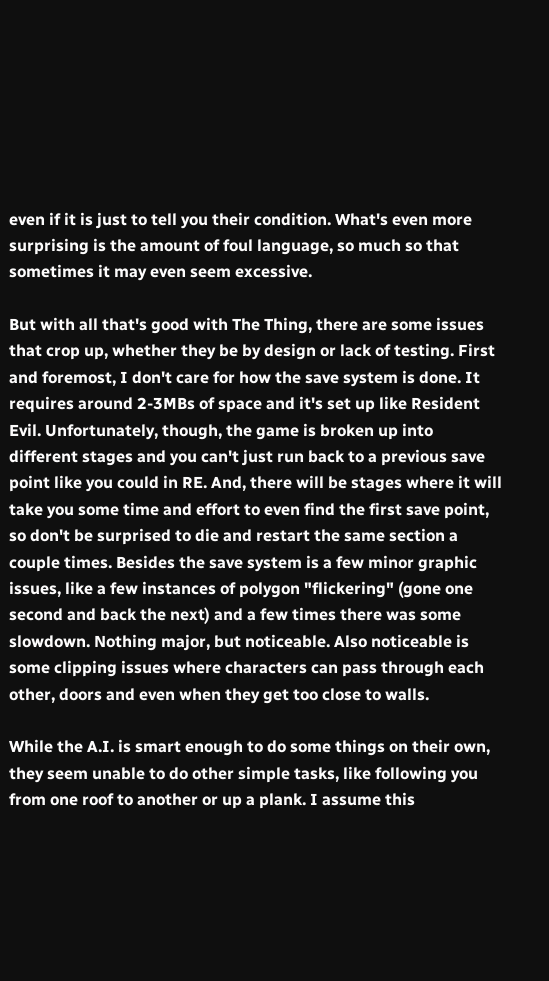even if it is just to tell you their condition. What's even more surprising is the amount of foul language, so much so that sometimes it may even seem excessive.

But with all that's good with The Thing, there are some issues that crop up, whether they be by design or lack of testing. First and foremost, I don't care for how the save system is done. It requires around 2-3MBs of space and it's set up like Resident Evil. Unfortunately, though, the game is broken up into different stages and you can't just run back to a previous save point like you could in RE. And, there will be stages where it will take you some time and effort to even find the first save point, so don't be surprised to die and restart the same section a couple times. Besides the save system is a few minor graphic issues, like a few instances of polygon "flickering" (gone one second and back the next) and a few times there was some slowdown. Nothing major, but noticeable. Also noticeable is some clipping issues where characters can pass through each other, doors and even when they get too close to walls.

While the A.I. is smart enough to do some things on their own, they seem unable to do other simple tasks, like following you from one roof to another or up a plank. I assume this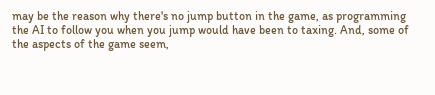may be the reason why there's no jump button in the game, as programming the AI to follow you when you jump would have been to taxing. And, some of the aspects of the game seem,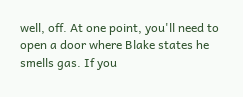well, off. At one point, you'll need to open a door where Blake states he smells gas. If you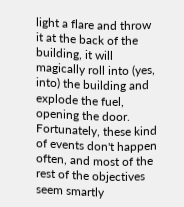light a flare and throw it at the back of the building, it will magically roll into (yes, into) the building and explode the fuel, opening the door. Fortunately, these kind of events don't happen often, and most of the rest of the objectives seem smartly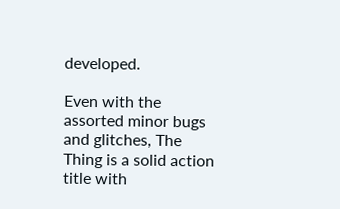developed.

Even with the assorted minor bugs and glitches, The Thing is a solid action title with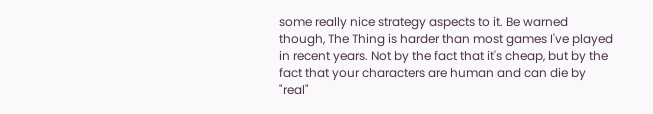some really nice strategy aspects to it. Be warned though, The Thing is harder than most games I've played in recent years. Not by the fact that it's cheap, but by the fact that your characters are human and can die by "real"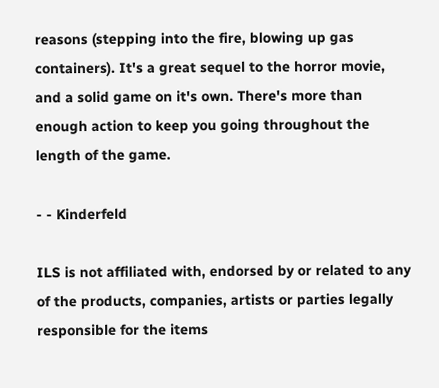reasons (stepping into the fire, blowing up gas containers). It's a great sequel to the horror movie, and a solid game on it's own. There's more than enough action to keep you going throughout the length of the game.

- - Kinderfeld

ILS is not affiliated with, endorsed by or related to any of the products, companies, artists or parties legally responsible for the items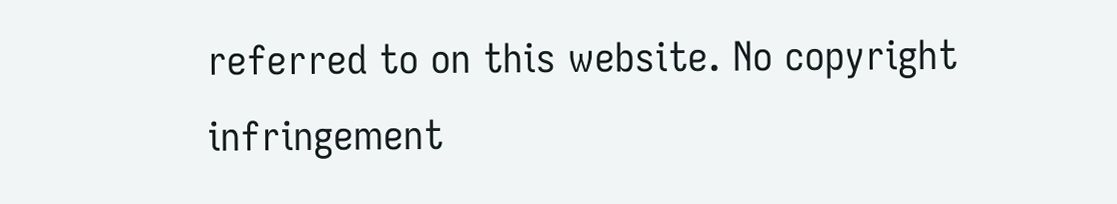referred to on this website. No copyright infringement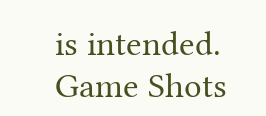is intended.
Game Shots